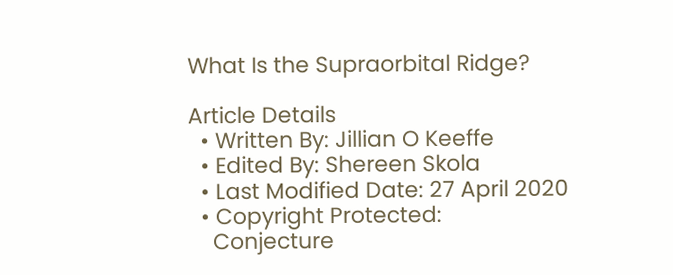What Is the Supraorbital Ridge?

Article Details
  • Written By: Jillian O Keeffe
  • Edited By: Shereen Skola
  • Last Modified Date: 27 April 2020
  • Copyright Protected:
    Conjecture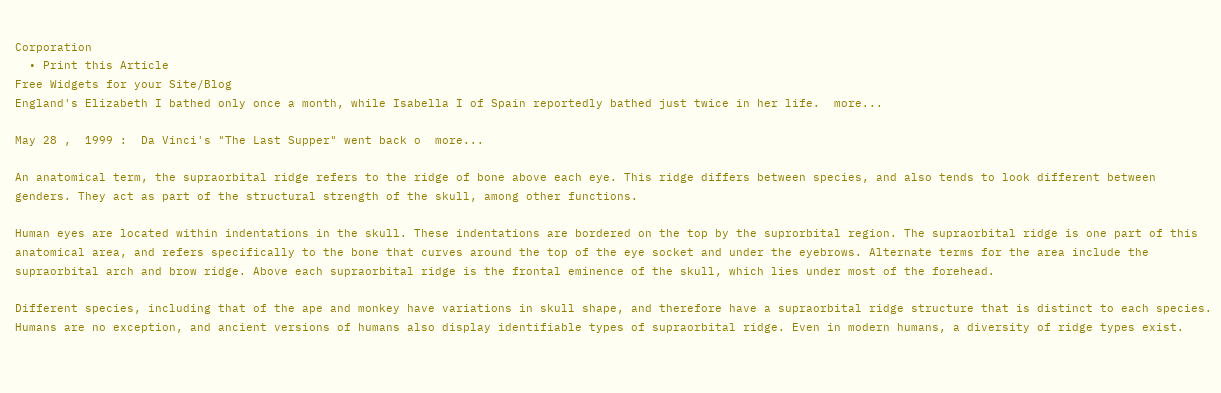Corporation
  • Print this Article
Free Widgets for your Site/Blog
England's Elizabeth I bathed only once a month, while Isabella I of Spain reportedly bathed just twice in her life.  more...

May 28 ,  1999 :  Da Vinci's "The Last Supper" went back o  more...

An anatomical term, the supraorbital ridge refers to the ridge of bone above each eye. This ridge differs between species, and also tends to look different between genders. They act as part of the structural strength of the skull, among other functions.

Human eyes are located within indentations in the skull. These indentations are bordered on the top by the suprorbital region. The supraorbital ridge is one part of this anatomical area, and refers specifically to the bone that curves around the top of the eye socket and under the eyebrows. Alternate terms for the area include the supraorbital arch and brow ridge. Above each supraorbital ridge is the frontal eminence of the skull, which lies under most of the forehead.

Different species, including that of the ape and monkey have variations in skull shape, and therefore have a supraorbital ridge structure that is distinct to each species. Humans are no exception, and ancient versions of humans also display identifiable types of supraorbital ridge. Even in modern humans, a diversity of ridge types exist.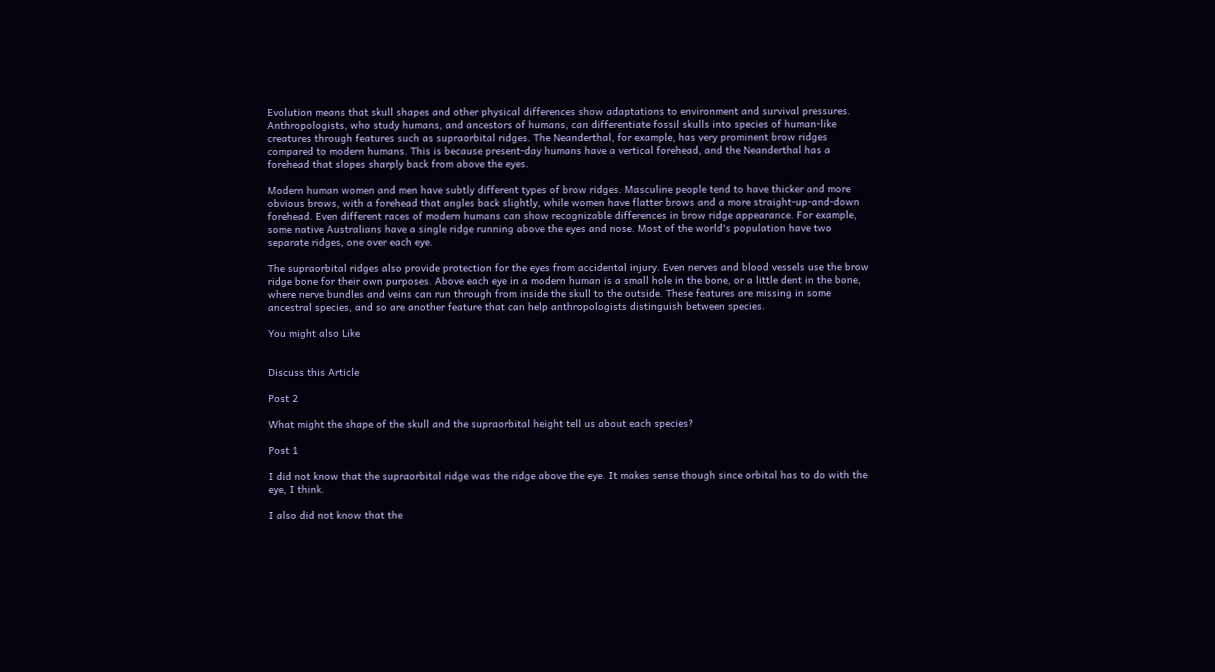Evolution means that skull shapes and other physical differences show adaptations to environment and survival pressures. Anthropologists, who study humans, and ancestors of humans, can differentiate fossil skulls into species of human-like creatures through features such as supraorbital ridges. The Neanderthal, for example, has very prominent brow ridges compared to modern humans. This is because present-day humans have a vertical forehead, and the Neanderthal has a forehead that slopes sharply back from above the eyes.

Modern human women and men have subtly different types of brow ridges. Masculine people tend to have thicker and more obvious brows, with a forehead that angles back slightly, while women have flatter brows and a more straight-up-and-down forehead. Even different races of modern humans can show recognizable differences in brow ridge appearance. For example, some native Australians have a single ridge running above the eyes and nose. Most of the world's population have two separate ridges, one over each eye.

The supraorbital ridges also provide protection for the eyes from accidental injury. Even nerves and blood vessels use the brow ridge bone for their own purposes. Above each eye in a modern human is a small hole in the bone, or a little dent in the bone, where nerve bundles and veins can run through from inside the skull to the outside. These features are missing in some ancestral species, and so are another feature that can help anthropologists distinguish between species.

You might also Like


Discuss this Article

Post 2

What might the shape of the skull and the supraorbital height tell us about each species?

Post 1

I did not know that the supraorbital ridge was the ridge above the eye. It makes sense though since orbital has to do with the eye, I think.

I also did not know that the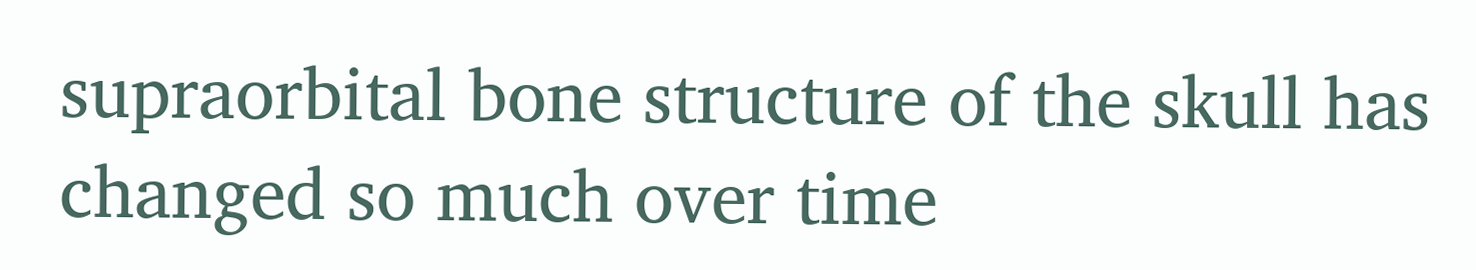supraorbital bone structure of the skull has changed so much over time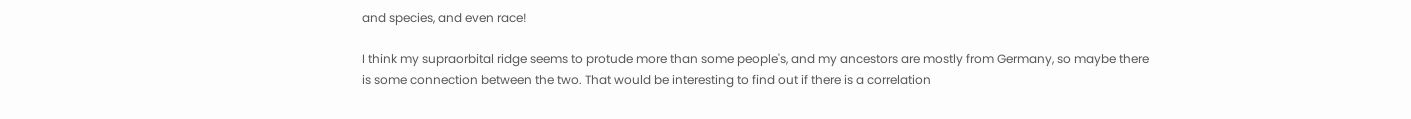and species, and even race!

I think my supraorbital ridge seems to protude more than some people's, and my ancestors are mostly from Germany, so maybe there is some connection between the two. That would be interesting to find out if there is a correlation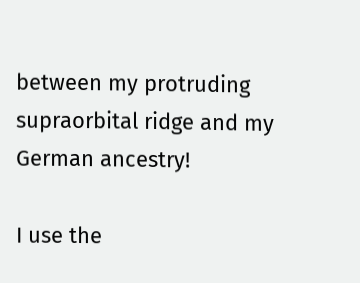between my protruding supraorbital ridge and my German ancestry!

I use the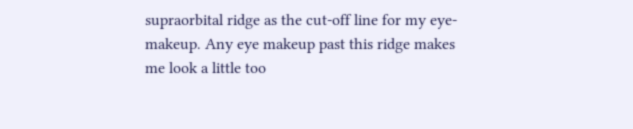supraorbital ridge as the cut-off line for my eye-makeup. Any eye makeup past this ridge makes me look a little too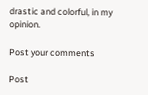drastic and colorful, in my opinion.

Post your comments

Post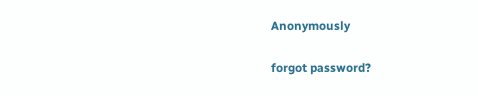Anonymously


forgot password?